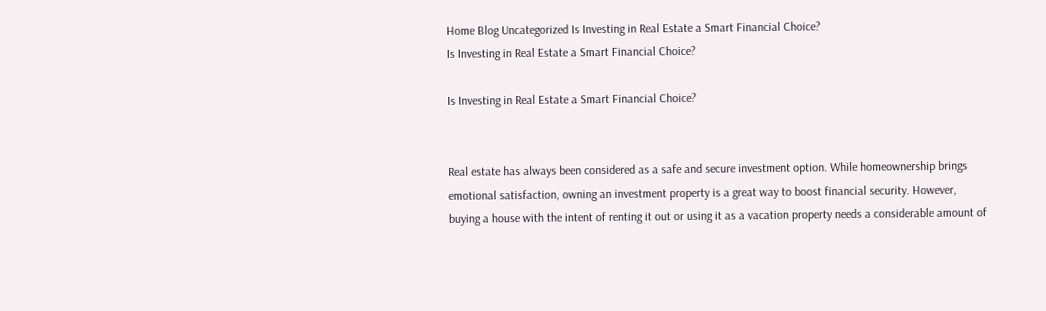Home Blog Uncategorized Is Investing in Real Estate a Smart Financial Choice?
Is Investing in Real Estate a Smart Financial Choice?

Is Investing in Real Estate a Smart Financial Choice?


Real estate has always been considered as a safe and secure investment option. While homeownership brings emotional satisfaction, owning an investment property is a great way to boost financial security. However, buying a house with the intent of renting it out or using it as a vacation property needs a considerable amount of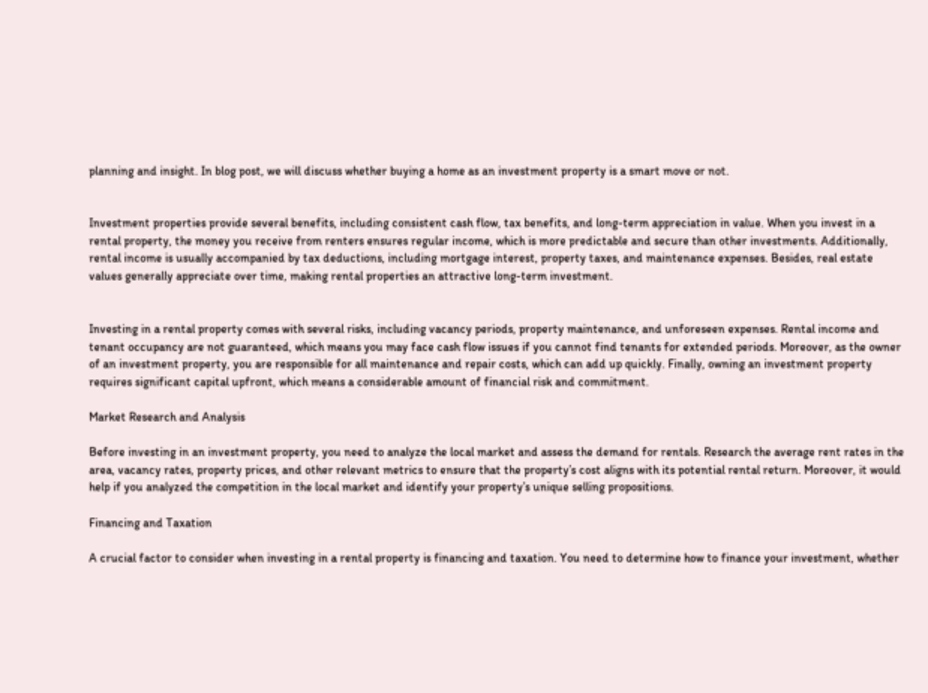planning and insight. In blog post, we will discuss whether buying a home as an investment property is a smart move or not.


Investment properties provide several benefits, including consistent cash flow, tax benefits, and long-term appreciation in value. When you invest in a rental property, the money you receive from renters ensures regular income, which is more predictable and secure than other investments. Additionally, rental income is usually accompanied by tax deductions, including mortgage interest, property taxes, and maintenance expenses. Besides, real estate values generally appreciate over time, making rental properties an attractive long-term investment.


Investing in a rental property comes with several risks, including vacancy periods, property maintenance, and unforeseen expenses. Rental income and tenant occupancy are not guaranteed, which means you may face cash flow issues if you cannot find tenants for extended periods. Moreover, as the owner of an investment property, you are responsible for all maintenance and repair costs, which can add up quickly. Finally, owning an investment property requires significant capital upfront, which means a considerable amount of financial risk and commitment.

Market Research and Analysis

Before investing in an investment property, you need to analyze the local market and assess the demand for rentals. Research the average rent rates in the area, vacancy rates, property prices, and other relevant metrics to ensure that the property’s cost aligns with its potential rental return. Moreover, it would help if you analyzed the competition in the local market and identify your property’s unique selling propositions.

Financing and Taxation

A crucial factor to consider when investing in a rental property is financing and taxation. You need to determine how to finance your investment, whether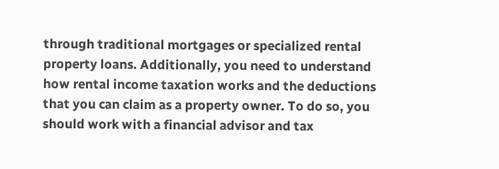through traditional mortgages or specialized rental property loans. Additionally, you need to understand how rental income taxation works and the deductions that you can claim as a property owner. To do so, you should work with a financial advisor and tax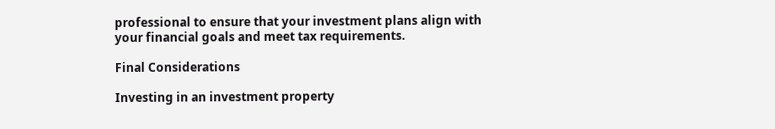professional to ensure that your investment plans align with your financial goals and meet tax requirements.

Final Considerations

Investing in an investment property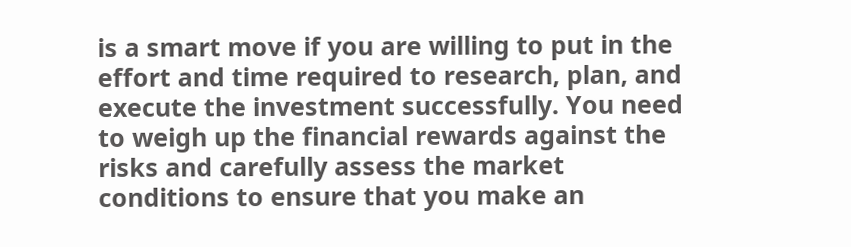is a smart move if you are willing to put in the effort and time required to research, plan, and execute the investment successfully. You need to weigh up the financial rewards against the risks and carefully assess the market conditions to ensure that you make an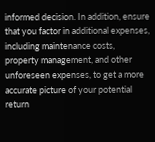informed decision. In addition, ensure that you factor in additional expenses, including maintenance costs, property management, and other unforeseen expenses, to get a more accurate picture of your potential return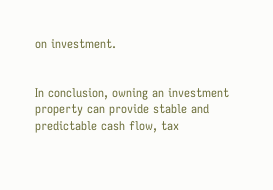on investment.


In conclusion, owning an investment property can provide stable and predictable cash flow, tax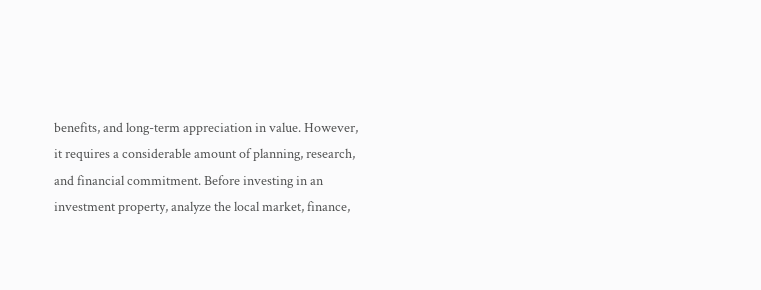benefits, and long-term appreciation in value. However, it requires a considerable amount of planning, research, and financial commitment. Before investing in an investment property, analyze the local market, finance,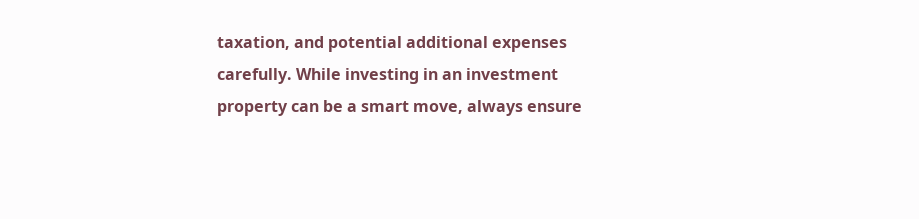taxation, and potential additional expenses carefully. While investing in an investment property can be a smart move, always ensure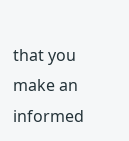that you make an informed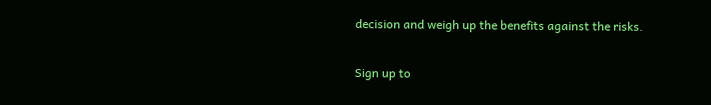decision and weigh up the benefits against the risks.

Sign up to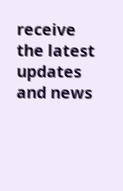receive the latest updates and news